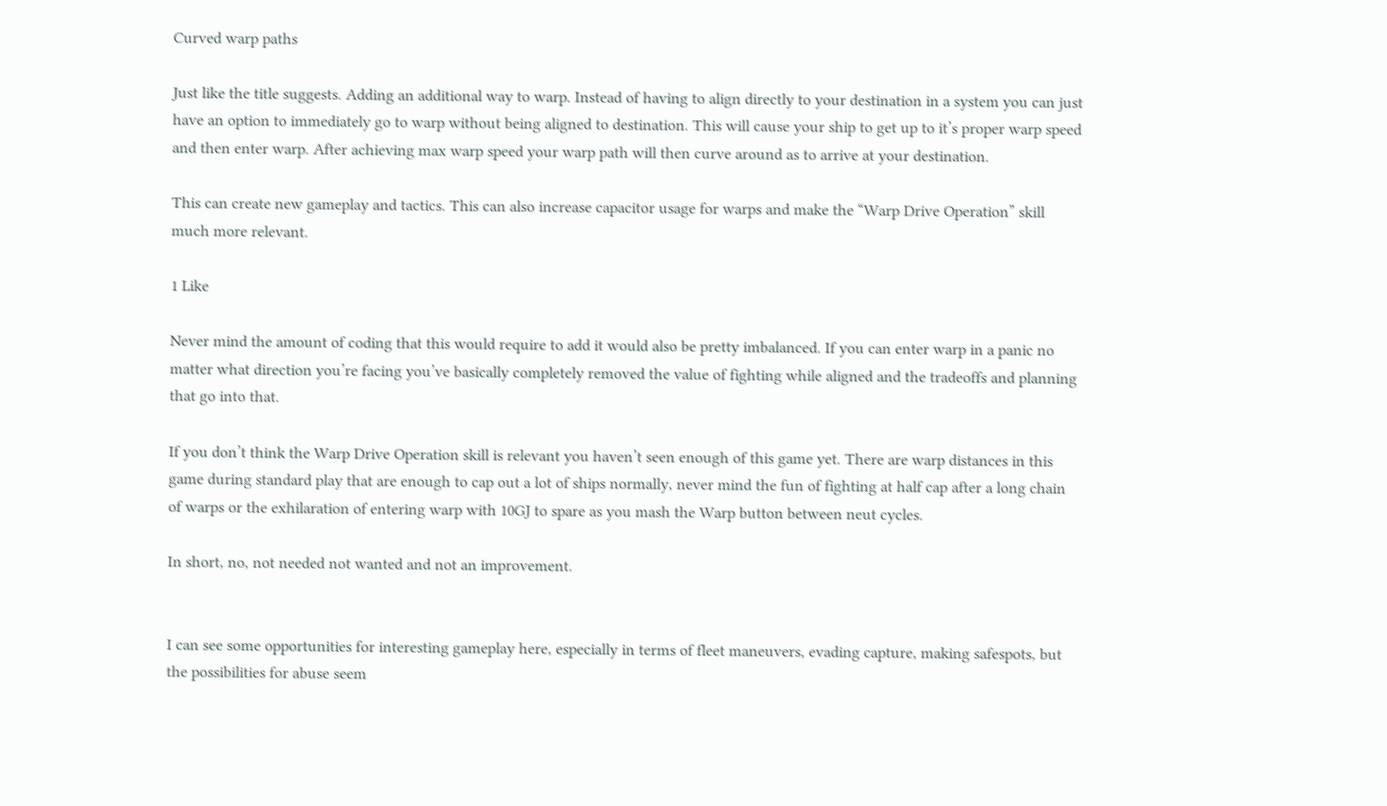Curved warp paths

Just like the title suggests. Adding an additional way to warp. Instead of having to align directly to your destination in a system you can just have an option to immediately go to warp without being aligned to destination. This will cause your ship to get up to it’s proper warp speed and then enter warp. After achieving max warp speed your warp path will then curve around as to arrive at your destination.

This can create new gameplay and tactics. This can also increase capacitor usage for warps and make the “Warp Drive Operation” skill much more relevant.

1 Like

Never mind the amount of coding that this would require to add it would also be pretty imbalanced. If you can enter warp in a panic no matter what direction you’re facing you’ve basically completely removed the value of fighting while aligned and the tradeoffs and planning that go into that.

If you don’t think the Warp Drive Operation skill is relevant you haven’t seen enough of this game yet. There are warp distances in this game during standard play that are enough to cap out a lot of ships normally, never mind the fun of fighting at half cap after a long chain of warps or the exhilaration of entering warp with 10GJ to spare as you mash the Warp button between neut cycles.

In short, no, not needed not wanted and not an improvement.


I can see some opportunities for interesting gameplay here, especially in terms of fleet maneuvers, evading capture, making safespots, but the possibilities for abuse seem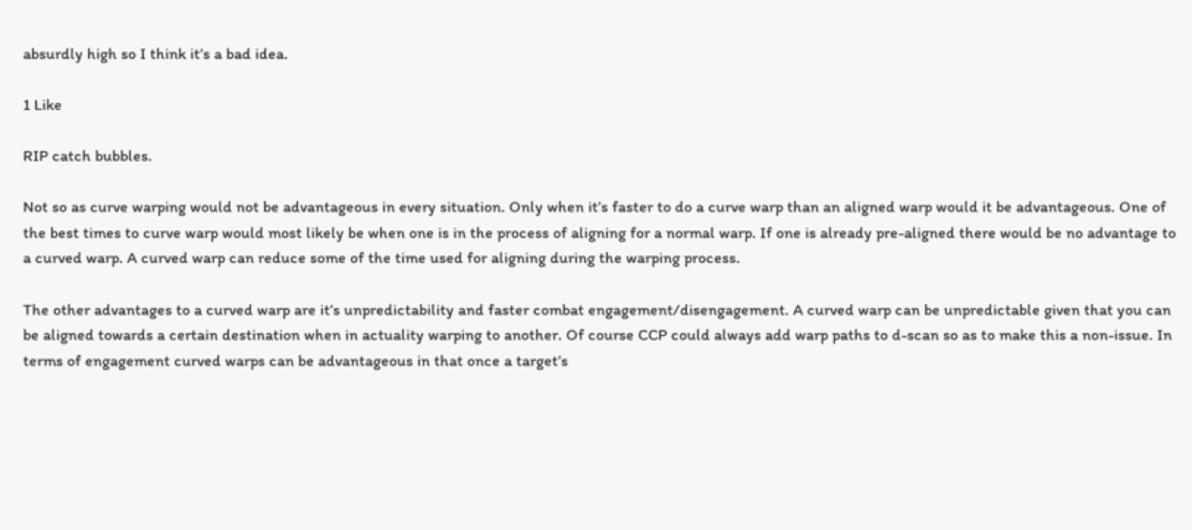absurdly high so I think it’s a bad idea.

1 Like

RIP catch bubbles.

Not so as curve warping would not be advantageous in every situation. Only when it’s faster to do a curve warp than an aligned warp would it be advantageous. One of the best times to curve warp would most likely be when one is in the process of aligning for a normal warp. If one is already pre-aligned there would be no advantage to a curved warp. A curved warp can reduce some of the time used for aligning during the warping process.

The other advantages to a curved warp are it’s unpredictability and faster combat engagement/disengagement. A curved warp can be unpredictable given that you can be aligned towards a certain destination when in actuality warping to another. Of course CCP could always add warp paths to d-scan so as to make this a non-issue. In terms of engagement curved warps can be advantageous in that once a target’s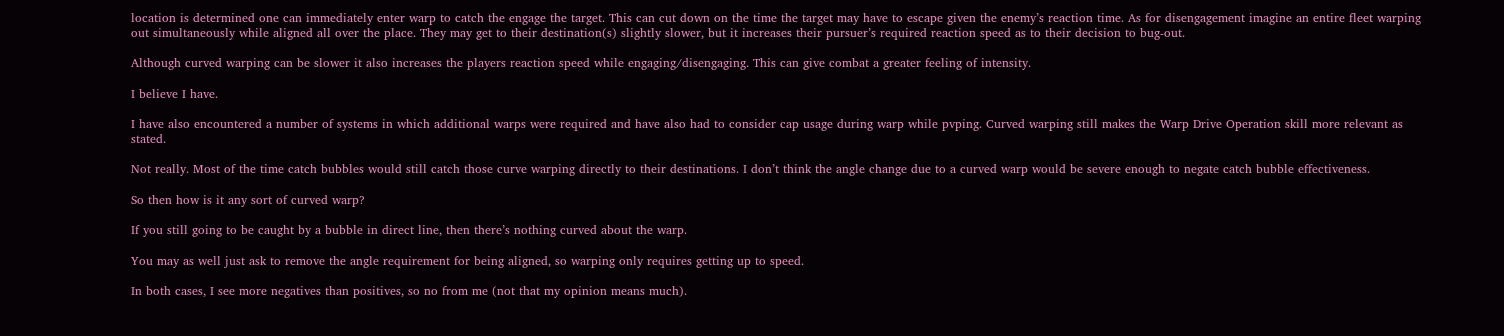location is determined one can immediately enter warp to catch the engage the target. This can cut down on the time the target may have to escape given the enemy’s reaction time. As for disengagement imagine an entire fleet warping out simultaneously while aligned all over the place. They may get to their destination(s) slightly slower, but it increases their pursuer’s required reaction speed as to their decision to bug-out.

Although curved warping can be slower it also increases the players reaction speed while engaging/disengaging. This can give combat a greater feeling of intensity.

I believe I have.

I have also encountered a number of systems in which additional warps were required and have also had to consider cap usage during warp while pvping. Curved warping still makes the Warp Drive Operation skill more relevant as stated.

Not really. Most of the time catch bubbles would still catch those curve warping directly to their destinations. I don’t think the angle change due to a curved warp would be severe enough to negate catch bubble effectiveness.

So then how is it any sort of curved warp?

If you still going to be caught by a bubble in direct line, then there’s nothing curved about the warp.

You may as well just ask to remove the angle requirement for being aligned, so warping only requires getting up to speed.

In both cases, I see more negatives than positives, so no from me (not that my opinion means much).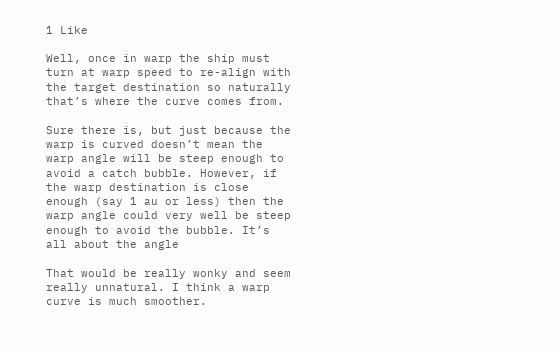1 Like

Well, once in warp the ship must turn at warp speed to re-align with the target destination so naturally that’s where the curve comes from.

Sure there is, but just because the warp is curved doesn’t mean the warp angle will be steep enough to avoid a catch bubble. However, if the warp destination is close enough (say 1 au or less) then the warp angle could very well be steep enough to avoid the bubble. It’s all about the angle

That would be really wonky and seem really unnatural. I think a warp curve is much smoother.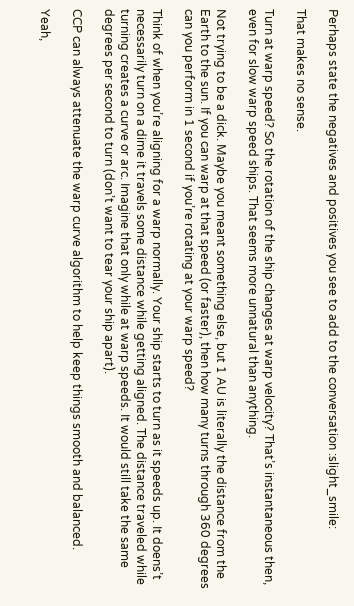Perhaps state the negatives and positives you see to add to the conversation :slight_smile:

That makes no sense.

Turn at warp speed? So the rotation of the ship changes at warp velocity? That’s instantaneous then, even for slow warp speed ships. That seems more unnatural than anything.

Not trying to be a dick. Maybe you meant something else, but 1 AU is literally the distance from the Earth to the sun. If you can warp at that speed (or faster), then how many turns through 360 degrees can you perform in 1 second if you’re rotating at your warp speed?

Think of when you’re aligning for a warp normally. Your ship starts to turn as it speeds up. It doens’t necessarily turn on a dime it travels some distance while getting aligned. The distance traveled while turning creates a curve or arc. Imagine that only while at warp speeds. It would still take the same degrees per second to turn (don’t want to tear your ship apart).

CCP can always attenuate the warp curve algorithm to help keep things smooth and balanced.

Yeah,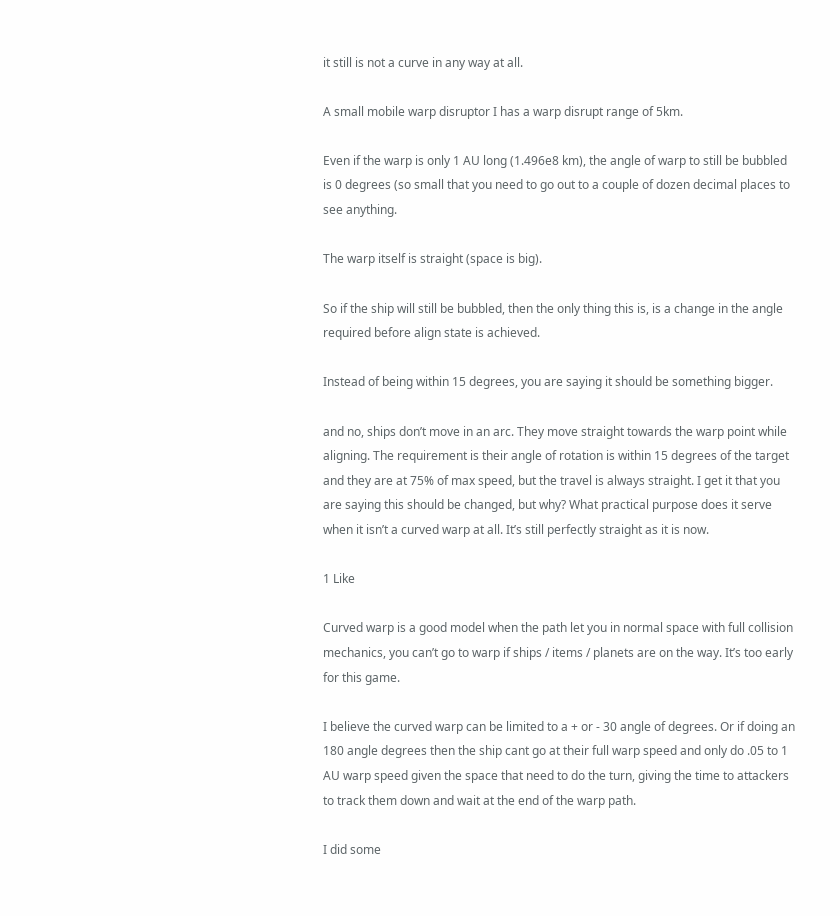it still is not a curve in any way at all.

A small mobile warp disruptor I has a warp disrupt range of 5km.

Even if the warp is only 1 AU long (1.496e8 km), the angle of warp to still be bubbled is 0 degrees (so small that you need to go out to a couple of dozen decimal places to see anything.

The warp itself is straight (space is big).

So if the ship will still be bubbled, then the only thing this is, is a change in the angle required before align state is achieved.

Instead of being within 15 degrees, you are saying it should be something bigger.

and no, ships don’t move in an arc. They move straight towards the warp point while aligning. The requirement is their angle of rotation is within 15 degrees of the target and they are at 75% of max speed, but the travel is always straight. I get it that you are saying this should be changed, but why? What practical purpose does it serve when it isn’t a curved warp at all. It’s still perfectly straight as it is now.

1 Like

Curved warp is a good model when the path let you in normal space with full collision mechanics, you can’t go to warp if ships / items / planets are on the way. It’s too early for this game.

I believe the curved warp can be limited to a + or - 30 angle of degrees. Or if doing an 180 angle degrees then the ship cant go at their full warp speed and only do .05 to 1 AU warp speed given the space that need to do the turn, giving the time to attackers to track them down and wait at the end of the warp path.

I did some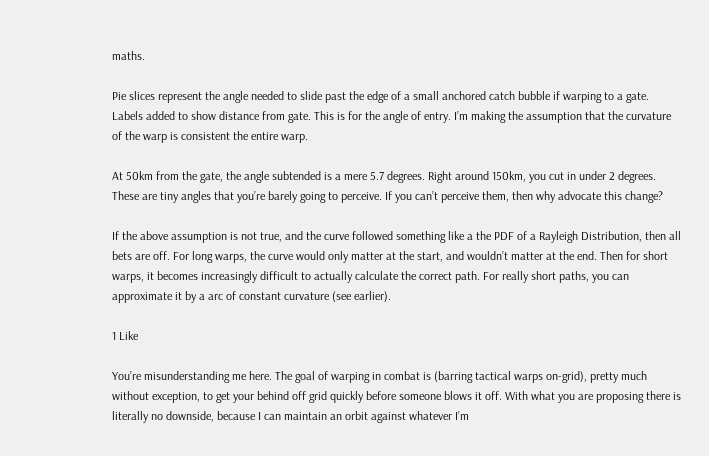maths.

Pie slices represent the angle needed to slide past the edge of a small anchored catch bubble if warping to a gate. Labels added to show distance from gate. This is for the angle of entry. I’m making the assumption that the curvature of the warp is consistent the entire warp.

At 50km from the gate, the angle subtended is a mere 5.7 degrees. Right around 150km, you cut in under 2 degrees. These are tiny angles that you’re barely going to perceive. If you can’t perceive them, then why advocate this change?

If the above assumption is not true, and the curve followed something like a the PDF of a Rayleigh Distribution, then all bets are off. For long warps, the curve would only matter at the start, and wouldn’t matter at the end. Then for short warps, it becomes increasingly difficult to actually calculate the correct path. For really short paths, you can approximate it by a arc of constant curvature (see earlier).

1 Like

You’re misunderstanding me here. The goal of warping in combat is (barring tactical warps on-grid), pretty much without exception, to get your behind off grid quickly before someone blows it off. With what you are proposing there is literally no downside, because I can maintain an orbit against whatever I’m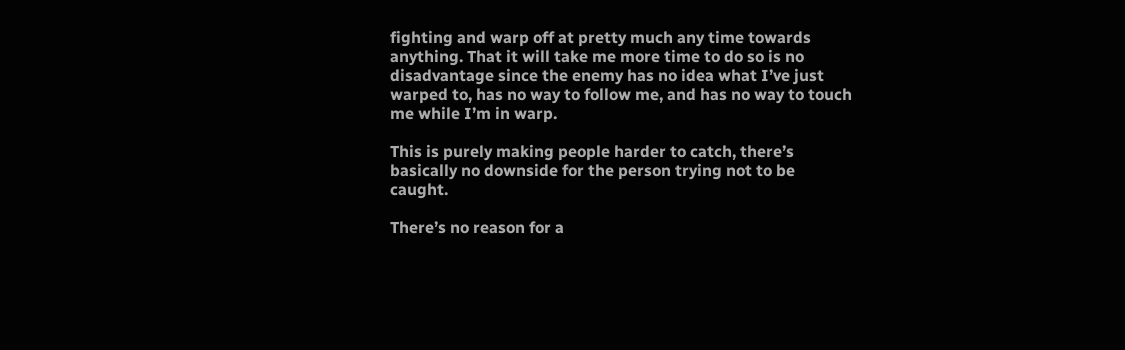fighting and warp off at pretty much any time towards anything. That it will take me more time to do so is no disadvantage since the enemy has no idea what I’ve just warped to, has no way to follow me, and has no way to touch me while I’m in warp.

This is purely making people harder to catch, there’s basically no downside for the person trying not to be caught.

There’s no reason for a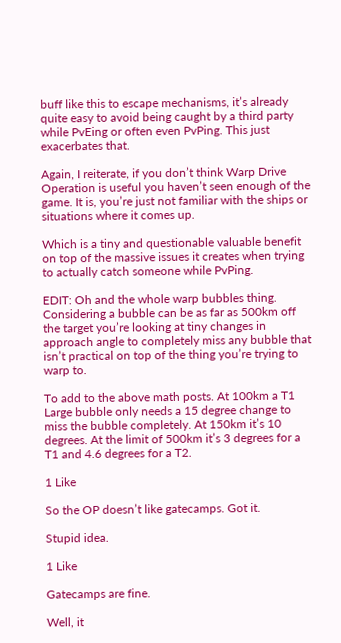buff like this to escape mechanisms, it’s already quite easy to avoid being caught by a third party while PvEing or often even PvPing. This just exacerbates that.

Again, I reiterate, if you don’t think Warp Drive Operation is useful you haven’t seen enough of the game. It is, you’re just not familiar with the ships or situations where it comes up.

Which is a tiny and questionable valuable benefit on top of the massive issues it creates when trying to actually catch someone while PvPing.

EDIT: Oh and the whole warp bubbles thing. Considering a bubble can be as far as 500km off the target you’re looking at tiny changes in approach angle to completely miss any bubble that isn’t practical on top of the thing you’re trying to warp to.

To add to the above math posts. At 100km a T1 Large bubble only needs a 15 degree change to miss the bubble completely. At 150km it’s 10 degrees. At the limit of 500km it’s 3 degrees for a T1 and 4.6 degrees for a T2.

1 Like

So the OP doesn’t like gatecamps. Got it.

Stupid idea.

1 Like

Gatecamps are fine.

Well, it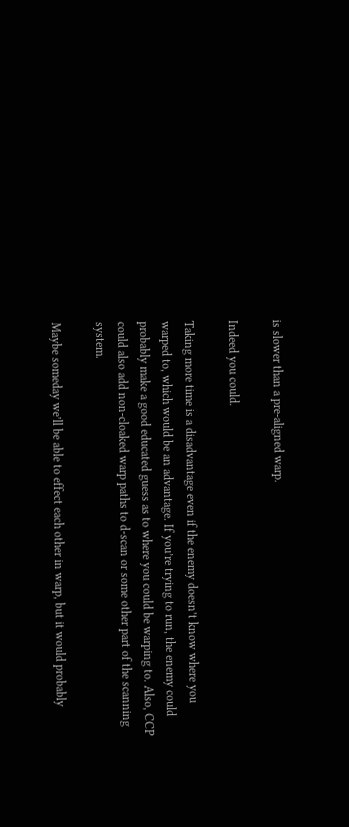is slower than a pre-aligned warp.

Indeed you could.

Taking more time is a disadvantage even if the enemy doesn’t know where you warped to, which would be an advantage. If you’re trying to run, the enemy could probably make a good educated guess as to where you could be warping to. Also, CCP could also add non-cloaked warp paths to d-scan or some other part of the scanning system.

Maybe someday we’ll be able to effect each other in warp, but it would probably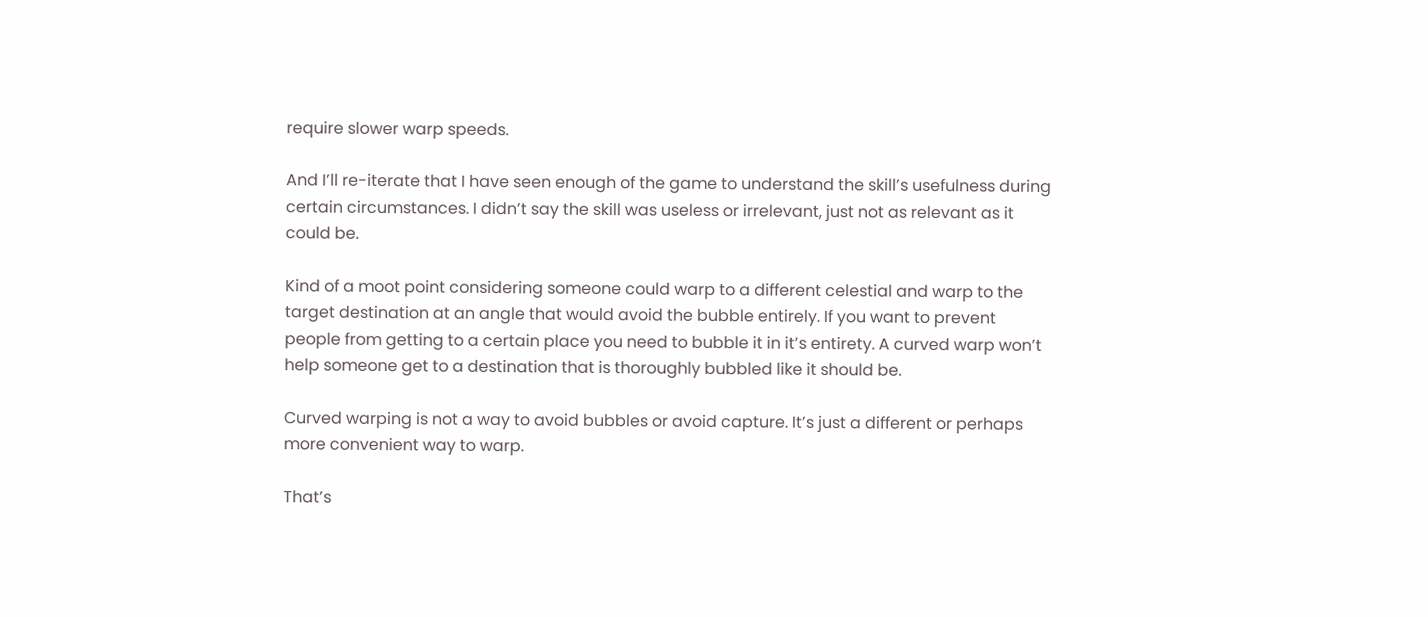require slower warp speeds.

And I’ll re-iterate that I have seen enough of the game to understand the skill’s usefulness during certain circumstances. I didn’t say the skill was useless or irrelevant, just not as relevant as it could be.

Kind of a moot point considering someone could warp to a different celestial and warp to the target destination at an angle that would avoid the bubble entirely. If you want to prevent people from getting to a certain place you need to bubble it in it’s entirety. A curved warp won’t help someone get to a destination that is thoroughly bubbled like it should be.

Curved warping is not a way to avoid bubbles or avoid capture. It’s just a different or perhaps more convenient way to warp.

That’s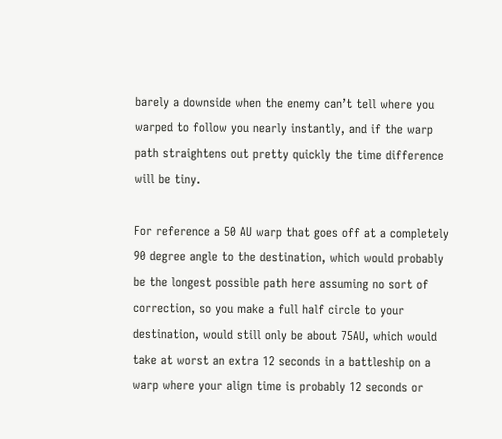barely a downside when the enemy can’t tell where you warped to follow you nearly instantly, and if the warp path straightens out pretty quickly the time difference will be tiny.

For reference a 50 AU warp that goes off at a completely 90 degree angle to the destination, which would probably be the longest possible path here assuming no sort of correction, so you make a full half circle to your destination, would still only be about 75AU, which would take at worst an extra 12 seconds in a battleship on a warp where your align time is probably 12 seconds or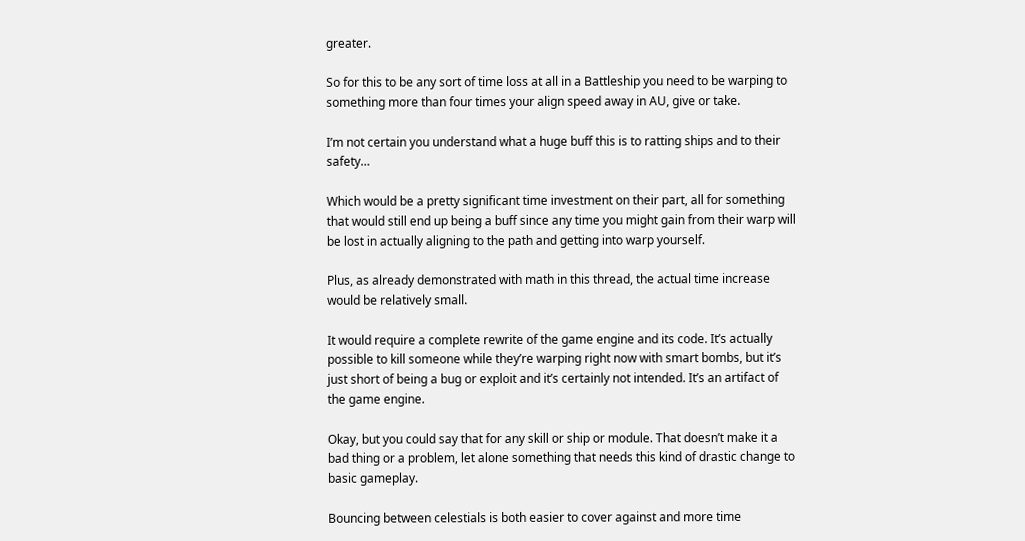greater.

So for this to be any sort of time loss at all in a Battleship you need to be warping to something more than four times your align speed away in AU, give or take.

I’m not certain you understand what a huge buff this is to ratting ships and to their safety…

Which would be a pretty significant time investment on their part, all for something that would still end up being a buff since any time you might gain from their warp will be lost in actually aligning to the path and getting into warp yourself.

Plus, as already demonstrated with math in this thread, the actual time increase would be relatively small.

It would require a complete rewrite of the game engine and its code. It’s actually possible to kill someone while they’re warping right now with smart bombs, but it’s just short of being a bug or exploit and it’s certainly not intended. It’s an artifact of the game engine.

Okay, but you could say that for any skill or ship or module. That doesn’t make it a bad thing or a problem, let alone something that needs this kind of drastic change to basic gameplay.

Bouncing between celestials is both easier to cover against and more time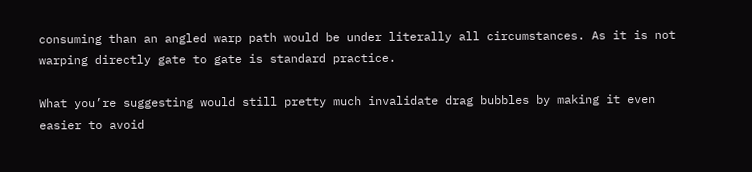consuming than an angled warp path would be under literally all circumstances. As it is not warping directly gate to gate is standard practice.

What you’re suggesting would still pretty much invalidate drag bubbles by making it even easier to avoid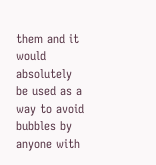them and it would absolutely be used as a way to avoid bubbles by anyone with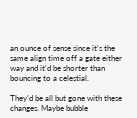an ounce of sense since it’s the same align time off a gate either way and it’d be shorter than bouncing to a celestial.

They’d be all but gone with these changes. Maybe bubble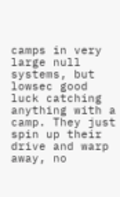camps in very large null systems, but lowsec good luck catching anything with a camp. They just spin up their drive and warp away, no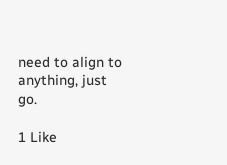need to align to anything, just go.

1 Like